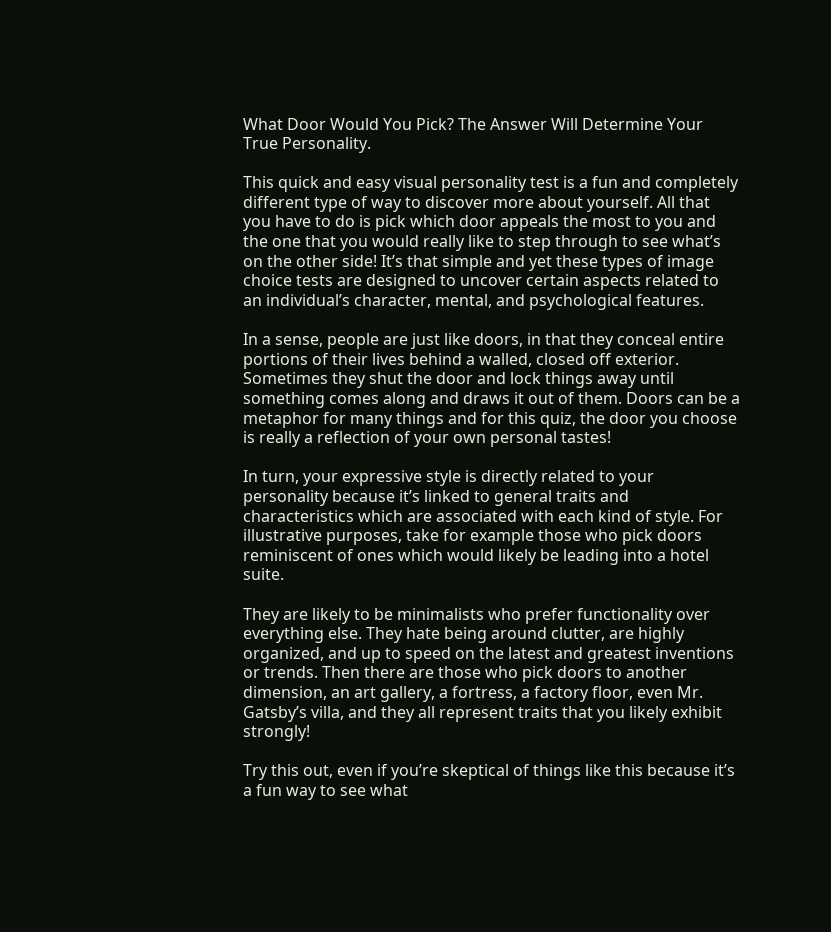What Door Would You Pick? The Answer Will Determine Your True Personality.

This quick and easy visual personality test is a fun and completely different type of way to discover more about yourself. All that you have to do is pick which door appeals the most to you and the one that you would really like to step through to see what’s on the other side! It’s that simple and yet these types of image choice tests are designed to uncover certain aspects related to an individual’s character, mental, and psychological features.

In a sense, people are just like doors, in that they conceal entire portions of their lives behind a walled, closed off exterior. Sometimes they shut the door and lock things away until something comes along and draws it out of them. Doors can be a metaphor for many things and for this quiz, the door you choose is really a reflection of your own personal tastes!

In turn, your expressive style is directly related to your personality because it’s linked to general traits and characteristics which are associated with each kind of style. For illustrative purposes, take for example those who pick doors reminiscent of ones which would likely be leading into a hotel suite.

They are likely to be minimalists who prefer functionality over everything else. They hate being around clutter, are highly organized, and up to speed on the latest and greatest inventions or trends. Then there are those who pick doors to another dimension, an art gallery, a fortress, a factory floor, even Mr. Gatsby’s villa, and they all represent traits that you likely exhibit strongly!

Try this out, even if you’re skeptical of things like this because it’s a fun way to see what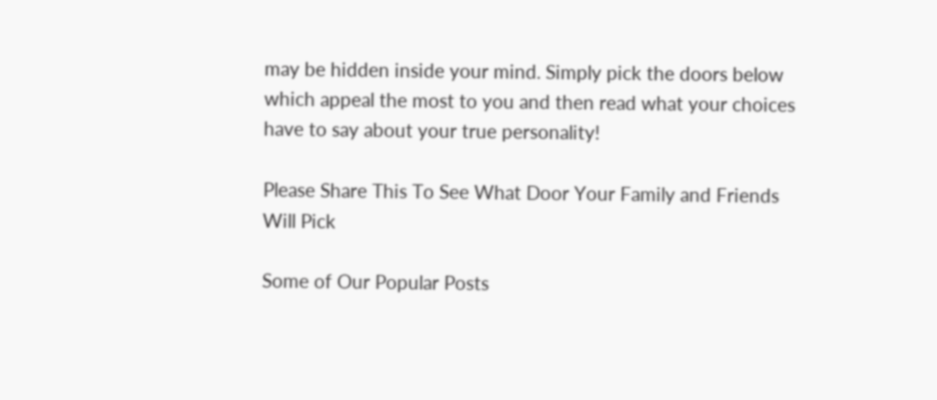may be hidden inside your mind. Simply pick the doors below which appeal the most to you and then read what your choices have to say about your true personality!

Please Share This To See What Door Your Family and Friends Will Pick

Some of Our Popular Posts